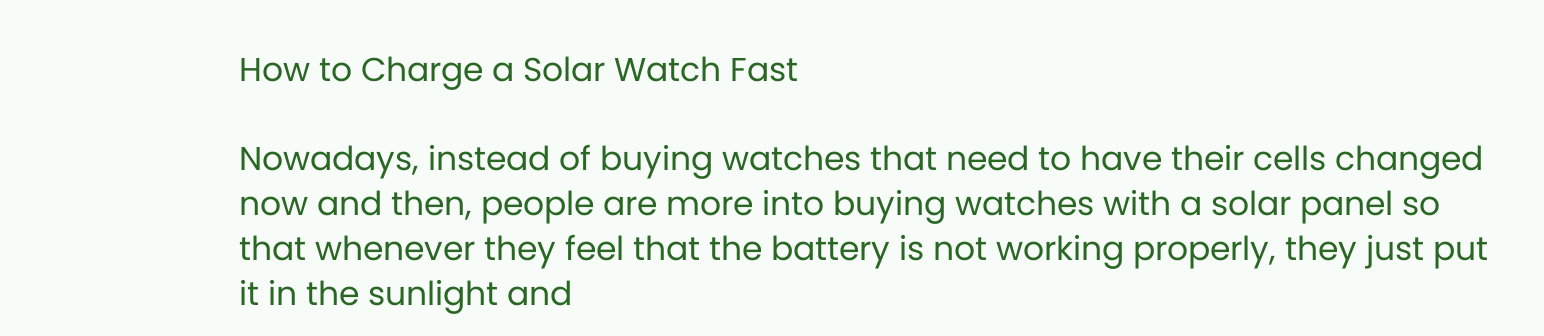How to Charge a Solar Watch Fast

Nowadays, instead of buying watches that need to have their cells changed now and then, people are more into buying watches with a solar panel so that whenever they feel that the battery is not working properly, they just put it in the sunlight and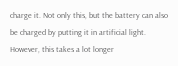charge it. Not only this, but the battery can also be charged by putting it in artificial light. However, this takes a lot longer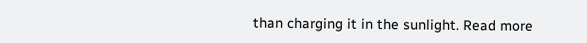than charging it in the sunlight. Read more